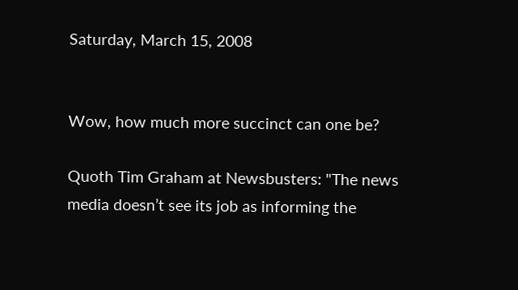Saturday, March 15, 2008


Wow, how much more succinct can one be?

Quoth Tim Graham at Newsbusters: "The news media doesn’t see its job as informing the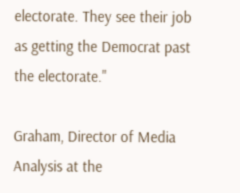electorate. They see their job as getting the Democrat past the electorate."

Graham, Director of Media Analysis at the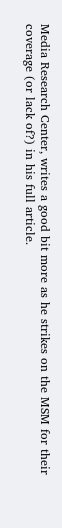Media Research Center, writes a good bit more as he strikes on the MSM for their coverage (or lack of?) in his full article.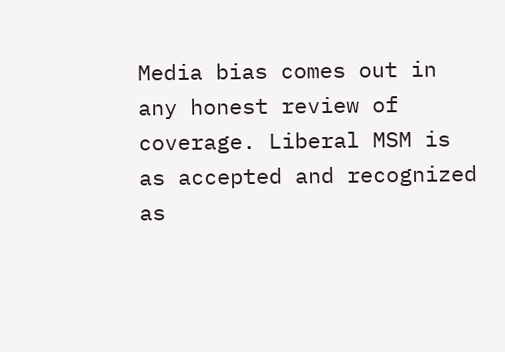Media bias comes out in any honest review of coverage. Liberal MSM is as accepted and recognized as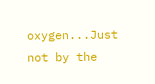oxygen...Just not by the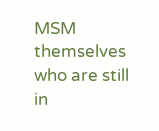MSM themselves who are still in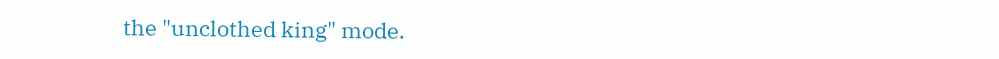the "unclothed king" mode.